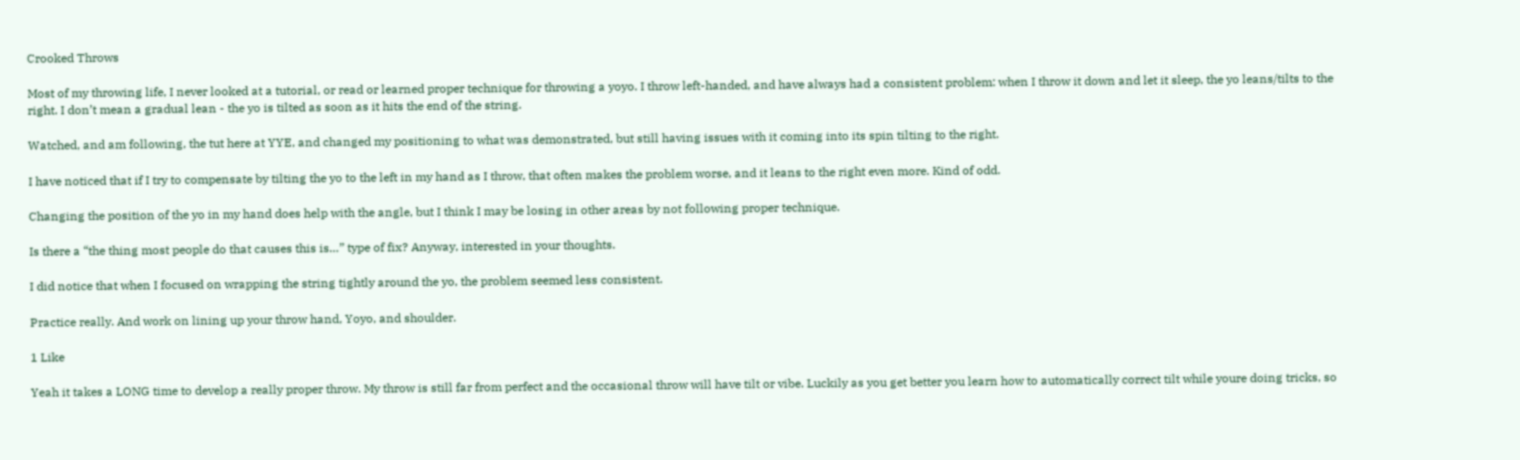Crooked Throws

Most of my throwing life, I never looked at a tutorial, or read or learned proper technique for throwing a yoyo. I throw left-handed, and have always had a consistent problem: when I throw it down and let it sleep, the yo leans/tilts to the right. I don’t mean a gradual lean - the yo is tilted as soon as it hits the end of the string.

Watched, and am following, the tut here at YYE, and changed my positioning to what was demonstrated, but still having issues with it coming into its spin tilting to the right.

I have noticed that if I try to compensate by tilting the yo to the left in my hand as I throw, that often makes the problem worse, and it leans to the right even more. Kind of odd.

Changing the position of the yo in my hand does help with the angle, but I think I may be losing in other areas by not following proper technique.

Is there a “the thing most people do that causes this is…” type of fix? Anyway, interested in your thoughts.

I did notice that when I focused on wrapping the string tightly around the yo, the problem seemed less consistent.

Practice really. And work on lining up your throw hand, Yoyo, and shoulder.

1 Like

Yeah it takes a LONG time to develop a really proper throw. My throw is still far from perfect and the occasional throw will have tilt or vibe. Luckily as you get better you learn how to automatically correct tilt while youre doing tricks, so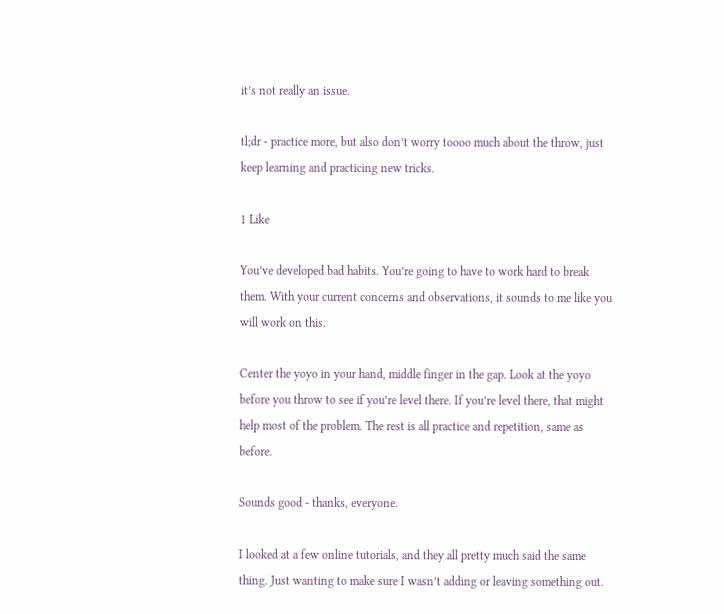it’s not really an issue.

tl;dr - practice more, but also don’t worry toooo much about the throw, just keep learning and practicing new tricks.

1 Like

You’ve developed bad habits. You’re going to have to work hard to break them. With your current concerns and observations, it sounds to me like you will work on this.

Center the yoyo in your hand, middle finger in the gap. Look at the yoyo before you throw to see if you’re level there. If you’re level there, that might help most of the problem. The rest is all practice and repetition, same as before.

Sounds good - thanks, everyone.

I looked at a few online tutorials, and they all pretty much said the same thing. Just wanting to make sure I wasn’t adding or leaving something out.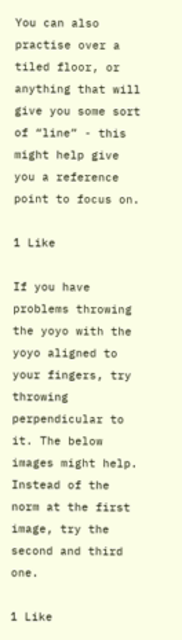You can also practise over a tiled floor, or anything that will give you some sort of “line” - this might help give you a reference point to focus on.

1 Like

If you have problems throwing the yoyo with the yoyo aligned to your fingers, try throwing perpendicular to it. The below images might help.
Instead of the norm at the first image, try the second and third one.

1 Like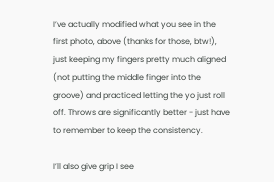I’ve actually modified what you see in the first photo, above (thanks for those, btw!), just keeping my fingers pretty much aligned (not putting the middle finger into the groove) and practiced letting the yo just roll off. Throws are significantly better - just have to remember to keep the consistency.

I’ll also give grip I see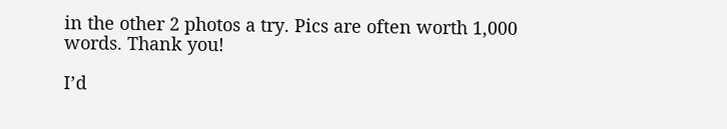in the other 2 photos a try. Pics are often worth 1,000 words. Thank you!

I’d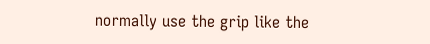normally use the grip like the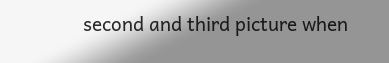second and third picture when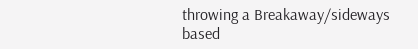throwing a Breakaway/sideways based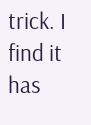trick. I find it has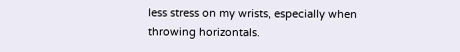less stress on my wrists, especially when throwing horizontals.